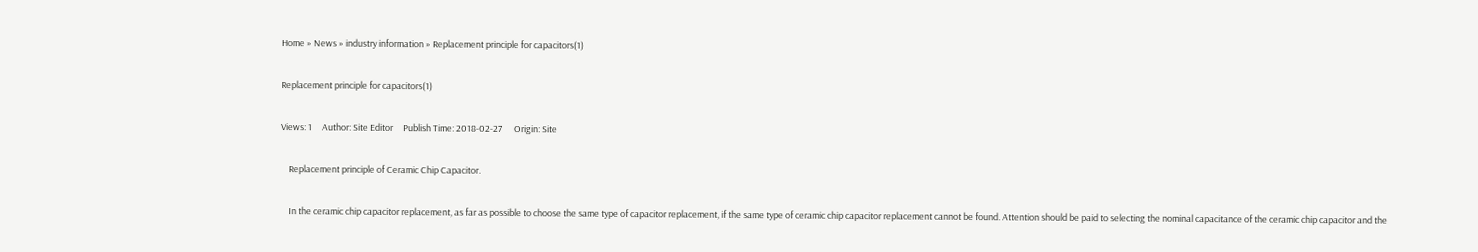Home » News » industry information » Replacement principle for capacitors(1)

Replacement principle for capacitors(1)

Views: 1     Author: Site Editor     Publish Time: 2018-02-27      Origin: Site

    Replacement principle of Ceramic Chip Capacitor.

    In the ceramic chip capacitor replacement, as far as possible to choose the same type of capacitor replacement, if the same type of ceramic chip capacitor replacement cannot be found. Attention should be paid to selecting the nominal capacitance of the ceramic chip capacitor and the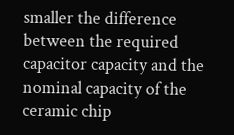smaller the difference between the required capacitor capacity and the nominal capacity of the ceramic chip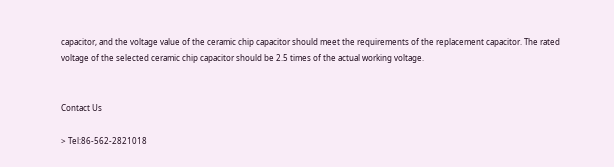capacitor, and the voltage value of the ceramic chip capacitor should meet the requirements of the replacement capacitor. The rated voltage of the selected ceramic chip capacitor should be 2.5 times of the actual working voltage.


Contact Us

> Tel:86-562-2821018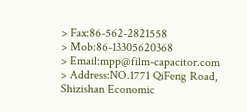> Fax:86-562-2821558
> Mob:86-13305620368
> Email:mpp@film-capacitor.com
> Address:NO.1771 QiFeng Road, Shizishan Economic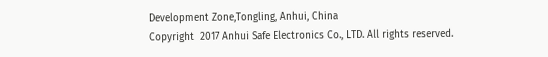Development Zone,Tongling, Anhui, China
Copyright  2017 Anhui Safe Electronics Co., LTD. All rights reserved.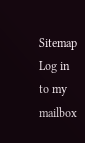Sitemap      Log in to my mailbox